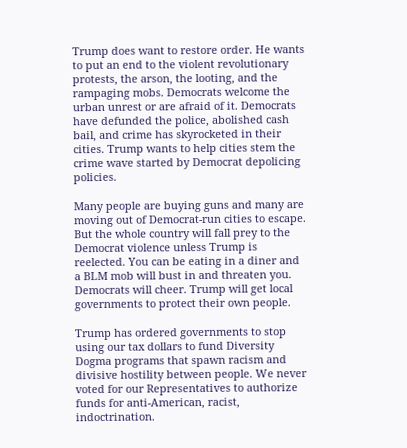Trump does want to restore order. He wants to put an end to the violent revolutionary protests, the arson, the looting, and the rampaging mobs. Democrats welcome the urban unrest or are afraid of it. Democrats have defunded the police, abolished cash bail, and crime has skyrocketed in their cities. Trump wants to help cities stem the crime wave started by Democrat depolicing policies.

Many people are buying guns and many are moving out of Democrat-run cities to escape. But the whole country will fall prey to the Democrat violence unless Trump is reelected. You can be eating in a diner and a BLM mob will bust in and threaten you. Democrats will cheer. Trump will get local governments to protect their own people.

Trump has ordered governments to stop using our tax dollars to fund Diversity Dogma programs that spawn racism and divisive hostility between people. We never voted for our Representatives to authorize funds for anti-American, racist, indoctrination.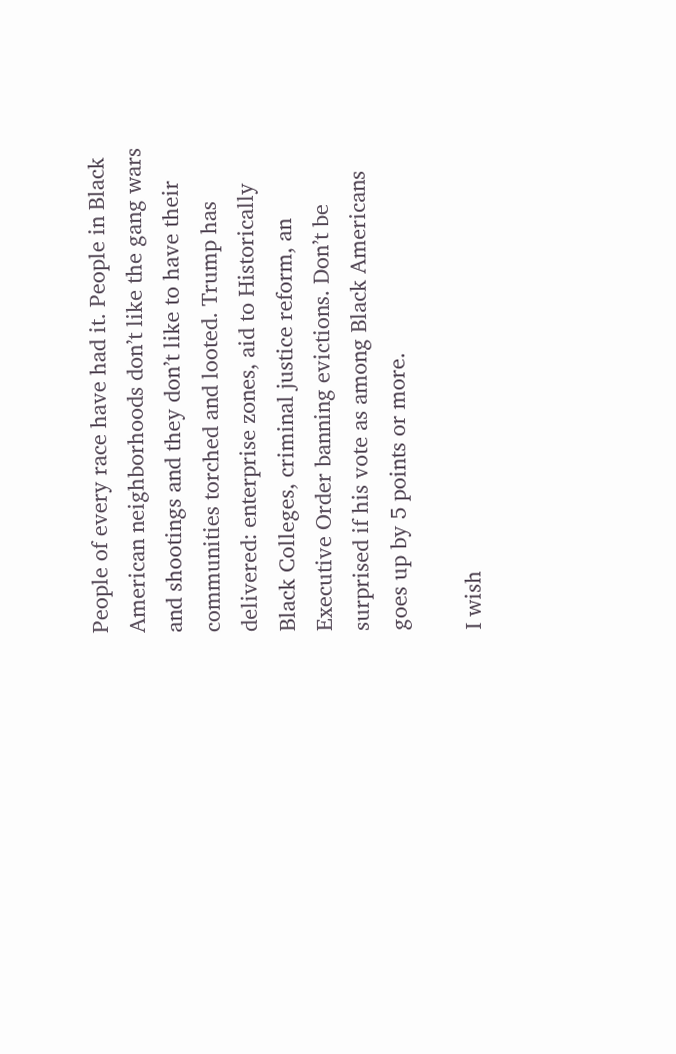People of every race have had it. People in Black American neighborhoods don’t like the gang wars and shootings and they don’t like to have their communities torched and looted. Trump has delivered: enterprise zones, aid to Historically Black Colleges, criminal justice reform, an Executive Order banning evictions. Don’t be surprised if his vote as among Black Americans goes up by 5 points or more.

I wish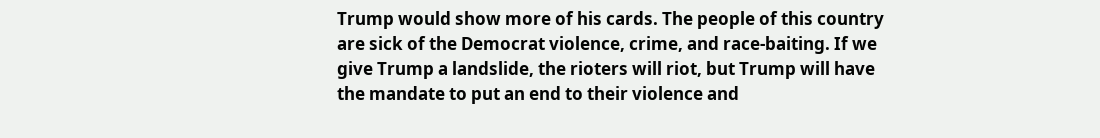Trump would show more of his cards. The people of this country are sick of the Democrat violence, crime, and race-baiting. If we give Trump a landslide, the rioters will riot, but Trump will have the mandate to put an end to their violence and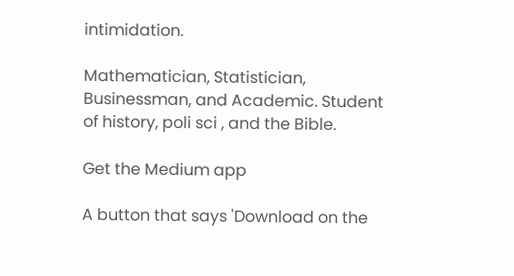intimidation.

Mathematician, Statistician, Businessman, and Academic. Student of history, poli sci , and the Bible.

Get the Medium app

A button that says 'Download on the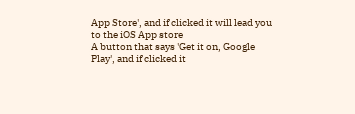App Store', and if clicked it will lead you to the iOS App store
A button that says 'Get it on, Google Play', and if clicked it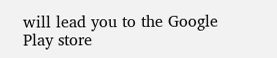will lead you to the Google Play store